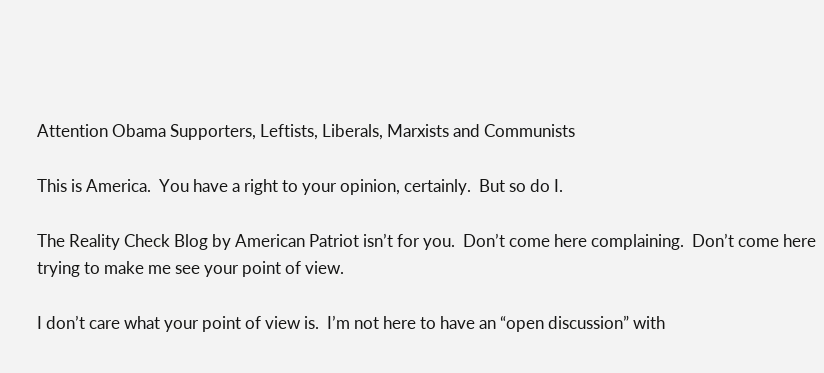Attention Obama Supporters, Leftists, Liberals, Marxists and Communists

This is America.  You have a right to your opinion, certainly.  But so do I.

The Reality Check Blog by American Patriot isn’t for you.  Don’t come here complaining.  Don’t come here trying to make me see your point of view.

I don’t care what your point of view is.  I’m not here to have an “open discussion” with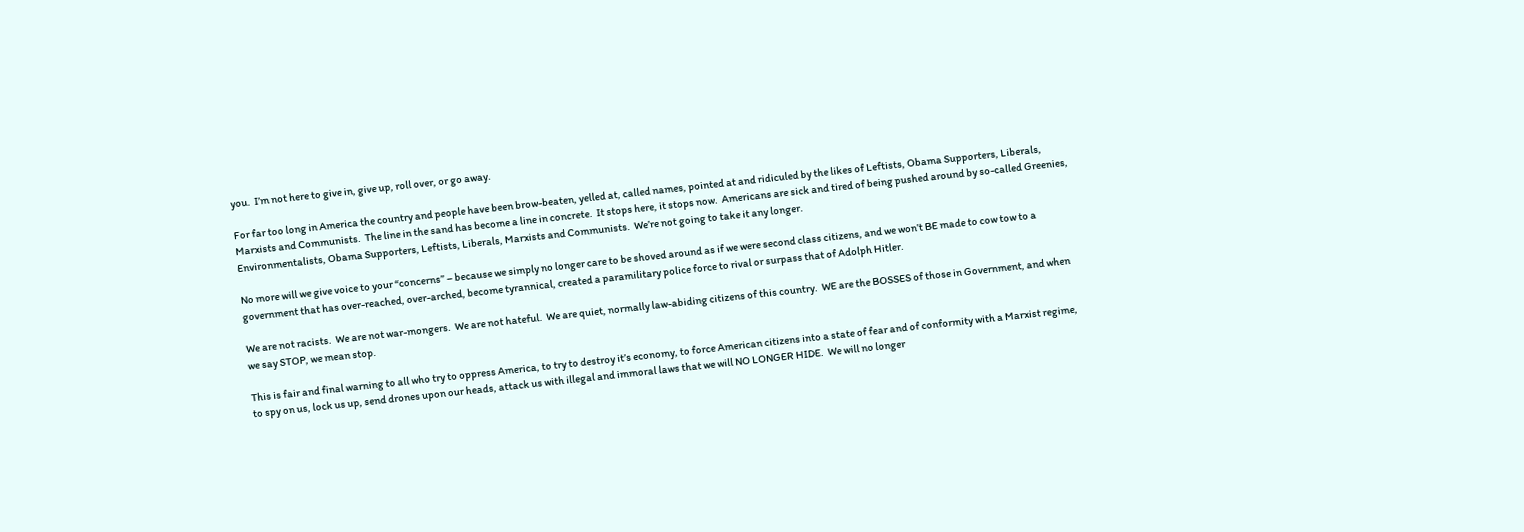you.  I’m not here to give in, give up, roll over, or go away.

For far too long in America the country and people have been brow-beaten, yelled at, called names, pointed at and ridiculed by the likes of Leftists, Obama Supporters, Liberals, Marxists and Communists.  The line in the sand has become a line in concrete.  It stops here, it stops now.  Americans are sick and tired of being pushed around by so-called Greenies, Environmentalists, Obama Supporters, Leftists, Liberals, Marxists and Communists.  We’re not going to take it any longer.

No more will we give voice to your “concerns” – because we simply no longer care to be shoved around as if we were second class citizens, and we won’t BE made to cow tow to a government that has over-reached, over-arched, become tyrannical, created a paramilitary police force to rival or surpass that of Adolph Hitler.

We are not racists.  We are not war-mongers.  We are not hateful.  We are quiet, normally law-abiding citizens of this country.  WE are the BOSSES of those in Government, and when we say STOP, we mean stop.

This is fair and final warning to all who try to oppress America, to try to destroy it’s economy, to force American citizens into a state of fear and of conformity with a Marxist regime, to spy on us, lock us up, send drones upon our heads, attack us with illegal and immoral laws that we will NO LONGER HIDE.  We will no longer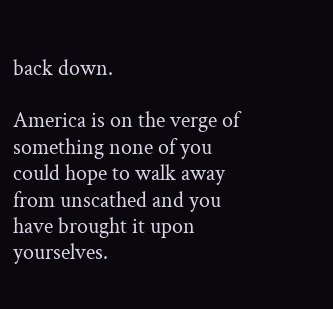back down.

America is on the verge of something none of you could hope to walk away from unscathed and you have brought it upon yourselves.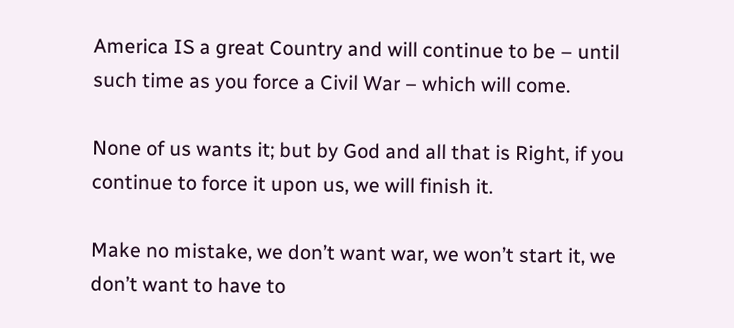America IS a great Country and will continue to be – until such time as you force a Civil War – which will come.

None of us wants it; but by God and all that is Right, if you continue to force it upon us, we will finish it.

Make no mistake, we don’t want war, we won’t start it, we don’t want to have to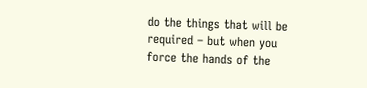do the things that will be required – but when you force the hands of the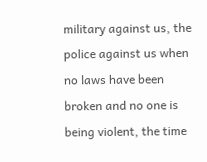military against us, the police against us when no laws have been broken and no one is being violent, the time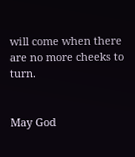will come when there are no more cheeks to turn.


May God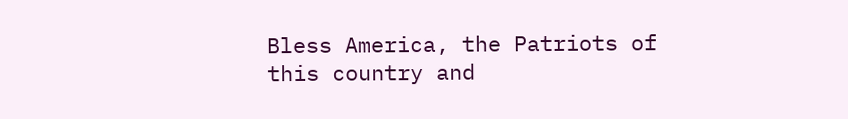Bless America, the Patriots of this country and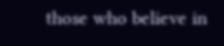those who believe in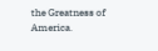the Greatness of America.